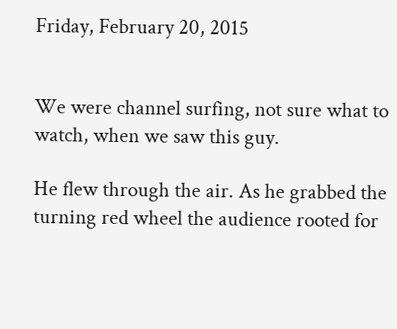Friday, February 20, 2015


We were channel surfing, not sure what to watch, when we saw this guy.

He flew through the air. As he grabbed the turning red wheel the audience rooted for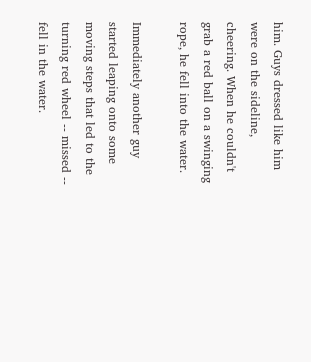him. Guys dressed like him were on the sideline, cheering. When he couldn't grab a red ball on a swinging rope, he fell into the water.

Immediately another guy started leaping onto some moving steps that led to the turning red wheel -- missed -- fell in the water.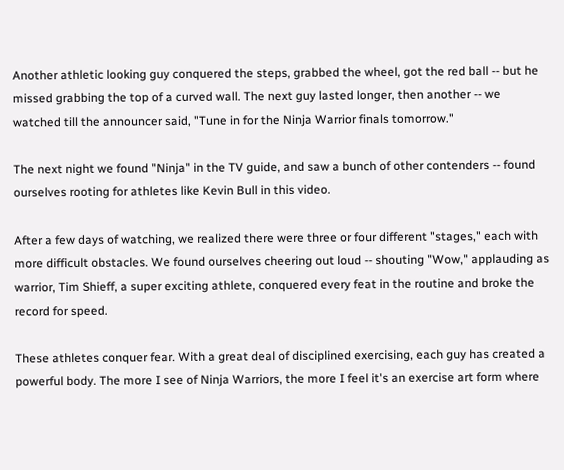Another athletic looking guy conquered the steps, grabbed the wheel, got the red ball -- but he missed grabbing the top of a curved wall. The next guy lasted longer, then another -- we watched till the announcer said, "Tune in for the Ninja Warrior finals tomorrow."

The next night we found "Ninja" in the TV guide, and saw a bunch of other contenders -- found ourselves rooting for athletes like Kevin Bull in this video.

After a few days of watching, we realized there were three or four different "stages," each with more difficult obstacles. We found ourselves cheering out loud -- shouting "Wow," applauding as warrior, Tim Shieff, a super exciting athlete, conquered every feat in the routine and broke the record for speed.

These athletes conquer fear. With a great deal of disciplined exercising, each guy has created a powerful body. The more I see of Ninja Warriors, the more I feel it's an exercise art form where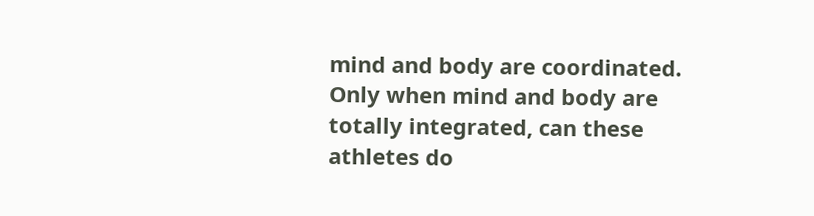mind and body are coordinated. Only when mind and body are totally integrated, can these athletes do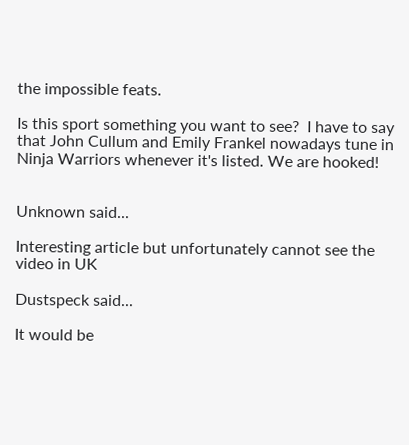the impossible feats.

Is this sport something you want to see?  I have to say that John Cullum and Emily Frankel nowadays tune in Ninja Warriors whenever it's listed. We are hooked!


Unknown said...

Interesting article but unfortunately cannot see the video in UK

Dustspeck said...

It would be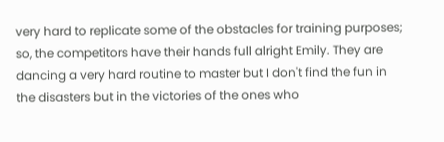very hard to replicate some of the obstacles for training purposes; so, the competitors have their hands full alright Emily. They are dancing a very hard routine to master but I don't find the fun in the disasters but in the victories of the ones who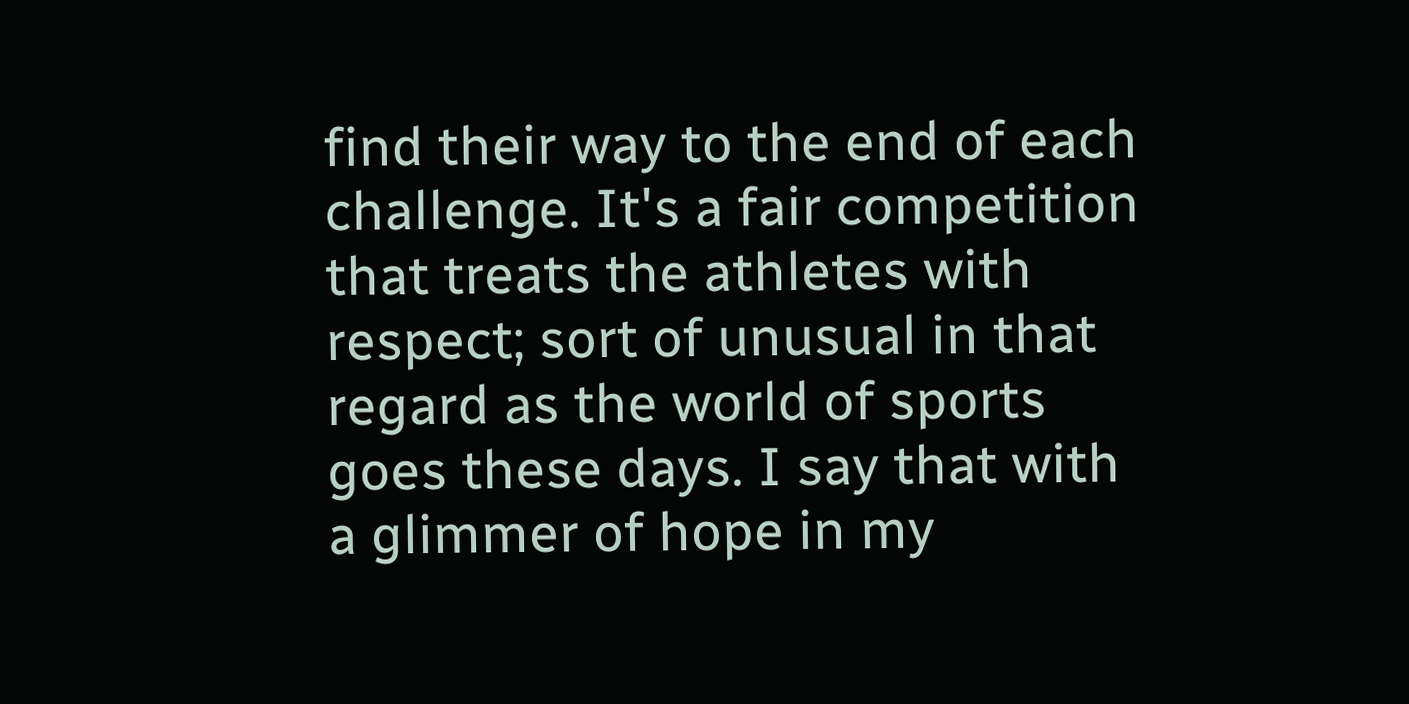find their way to the end of each challenge. It's a fair competition that treats the athletes with respect; sort of unusual in that regard as the world of sports goes these days. I say that with a glimmer of hope in my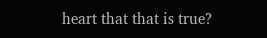heart that that is true?